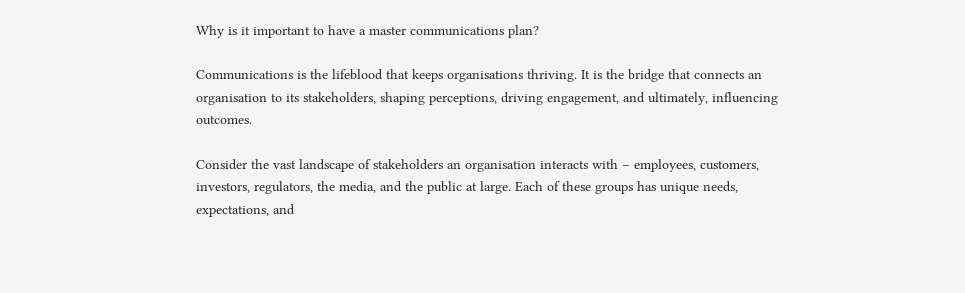Why is it important to have a master communications plan?

Communications is the lifeblood that keeps organisations thriving. It is the bridge that connects an organisation to its stakeholders, shaping perceptions, driving engagement, and ultimately, influencing outcomes.

Consider the vast landscape of stakeholders an organisation interacts with – employees, customers, investors, regulators, the media, and the public at large. Each of these groups has unique needs, expectations, and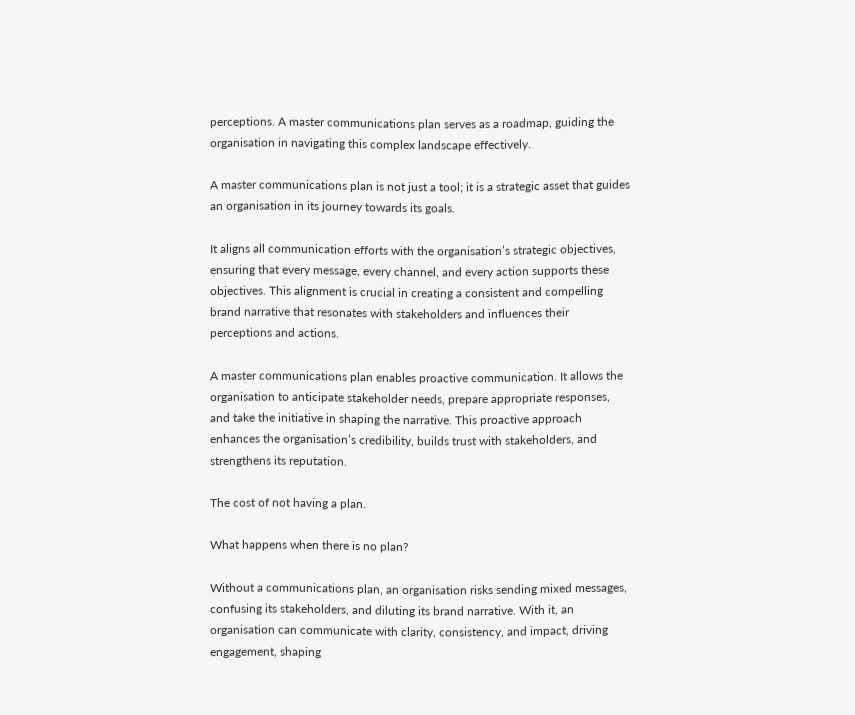perceptions. A master communications plan serves as a roadmap, guiding the organisation in navigating this complex landscape effectively.

A master communications plan is not just a tool; it is a strategic asset that guides an organisation in its journey towards its goals.

It aligns all communication efforts with the organisation’s strategic objectives, ensuring that every message, every channel, and every action supports these objectives. This alignment is crucial in creating a consistent and compelling brand narrative that resonates with stakeholders and influences their perceptions and actions.

A master communications plan enables proactive communication. It allows the organisation to anticipate stakeholder needs, prepare appropriate responses, and take the initiative in shaping the narrative. This proactive approach enhances the organisation’s credibility, builds trust with stakeholders, and strengthens its reputation.

The cost of not having a plan.

What happens when there is no plan?

Without a communications plan, an organisation risks sending mixed messages, confusing its stakeholders, and diluting its brand narrative. With it, an organisation can communicate with clarity, consistency, and impact, driving engagement, shaping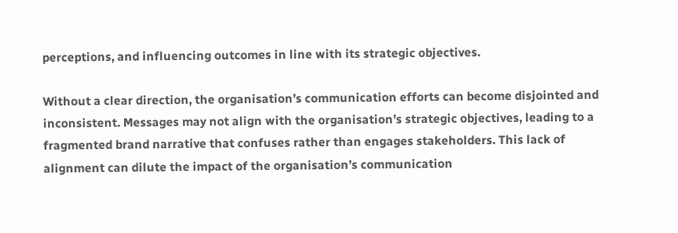perceptions, and influencing outcomes in line with its strategic objectives.

Without a clear direction, the organisation’s communication efforts can become disjointed and inconsistent. Messages may not align with the organisation’s strategic objectives, leading to a fragmented brand narrative that confuses rather than engages stakeholders. This lack of alignment can dilute the impact of the organisation’s communication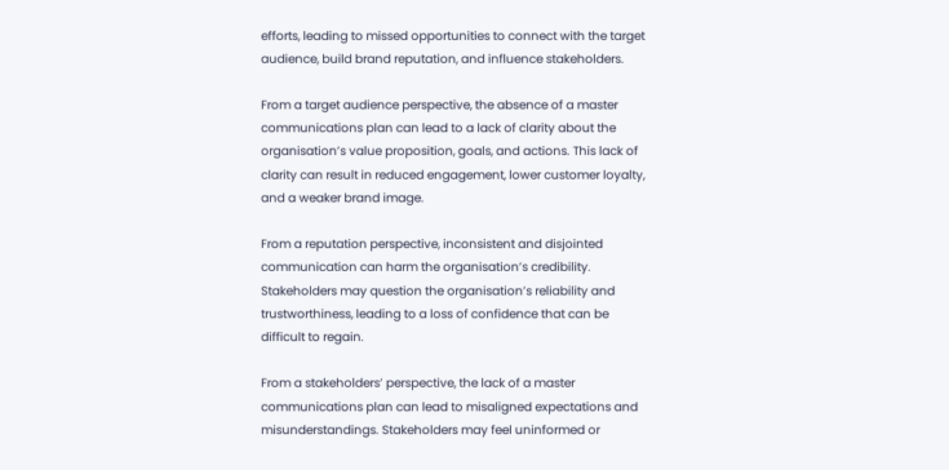efforts, leading to missed opportunities to connect with the target audience, build brand reputation, and influence stakeholders.

From a target audience perspective, the absence of a master communications plan can lead to a lack of clarity about the organisation’s value proposition, goals, and actions. This lack of clarity can result in reduced engagement, lower customer loyalty, and a weaker brand image.

From a reputation perspective, inconsistent and disjointed communication can harm the organisation’s credibility. Stakeholders may question the organisation’s reliability and trustworthiness, leading to a loss of confidence that can be difficult to regain.

From a stakeholders’ perspective, the lack of a master communications plan can lead to misaligned expectations and misunderstandings. Stakeholders may feel uninformed or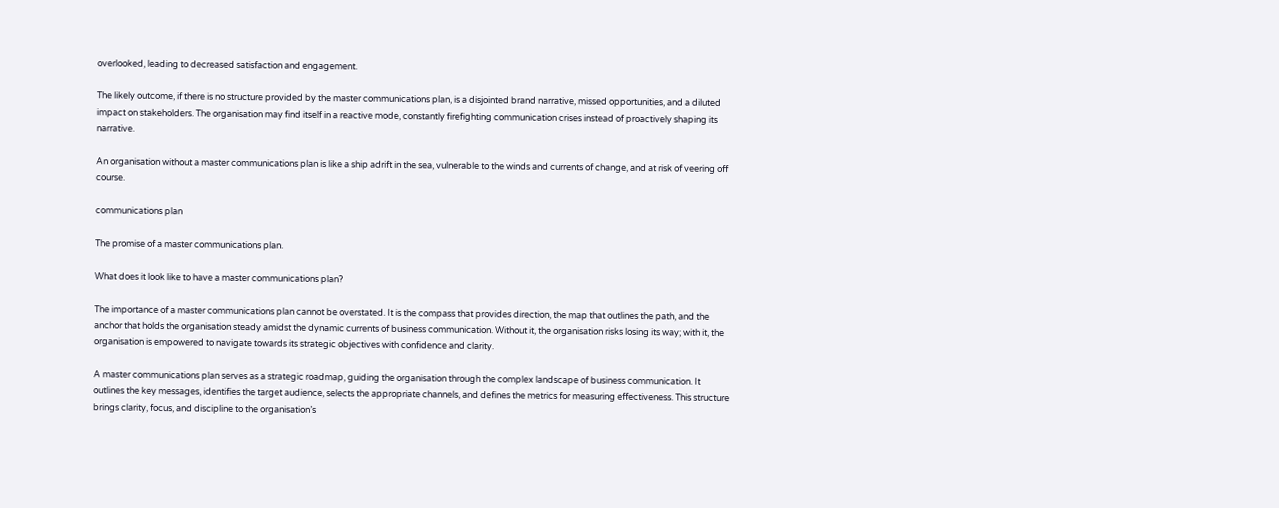overlooked, leading to decreased satisfaction and engagement.

The likely outcome, if there is no structure provided by the master communications plan, is a disjointed brand narrative, missed opportunities, and a diluted impact on stakeholders. The organisation may find itself in a reactive mode, constantly firefighting communication crises instead of proactively shaping its narrative.

An organisation without a master communications plan is like a ship adrift in the sea, vulnerable to the winds and currents of change, and at risk of veering off course.

communications plan

The promise of a master communications plan.

What does it look like to have a master communications plan?

The importance of a master communications plan cannot be overstated. It is the compass that provides direction, the map that outlines the path, and the anchor that holds the organisation steady amidst the dynamic currents of business communication. Without it, the organisation risks losing its way; with it, the organisation is empowered to navigate towards its strategic objectives with confidence and clarity.

A master communications plan serves as a strategic roadmap, guiding the organisation through the complex landscape of business communication. It outlines the key messages, identifies the target audience, selects the appropriate channels, and defines the metrics for measuring effectiveness. This structure brings clarity, focus, and discipline to the organisation’s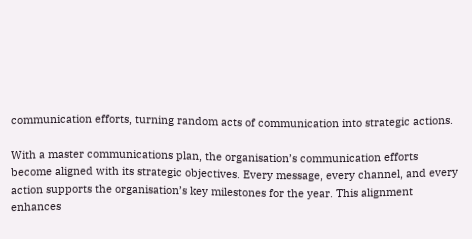communication efforts, turning random acts of communication into strategic actions.

With a master communications plan, the organisation’s communication efforts become aligned with its strategic objectives. Every message, every channel, and every action supports the organisation’s key milestones for the year. This alignment enhances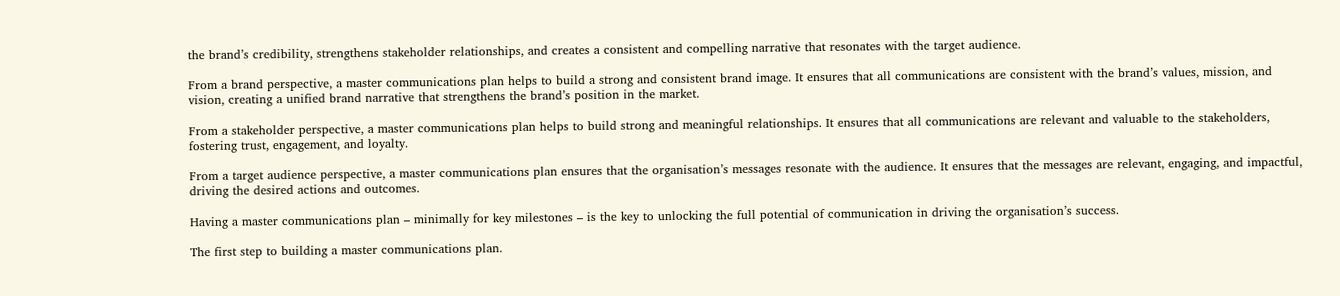the brand’s credibility, strengthens stakeholder relationships, and creates a consistent and compelling narrative that resonates with the target audience.

From a brand perspective, a master communications plan helps to build a strong and consistent brand image. It ensures that all communications are consistent with the brand’s values, mission, and vision, creating a unified brand narrative that strengthens the brand’s position in the market.

From a stakeholder perspective, a master communications plan helps to build strong and meaningful relationships. It ensures that all communications are relevant and valuable to the stakeholders, fostering trust, engagement, and loyalty.

From a target audience perspective, a master communications plan ensures that the organisation’s messages resonate with the audience. It ensures that the messages are relevant, engaging, and impactful, driving the desired actions and outcomes.

Having a master communications plan – minimally for key milestones – is the key to unlocking the full potential of communication in driving the organisation’s success.

The first step to building a master communications plan.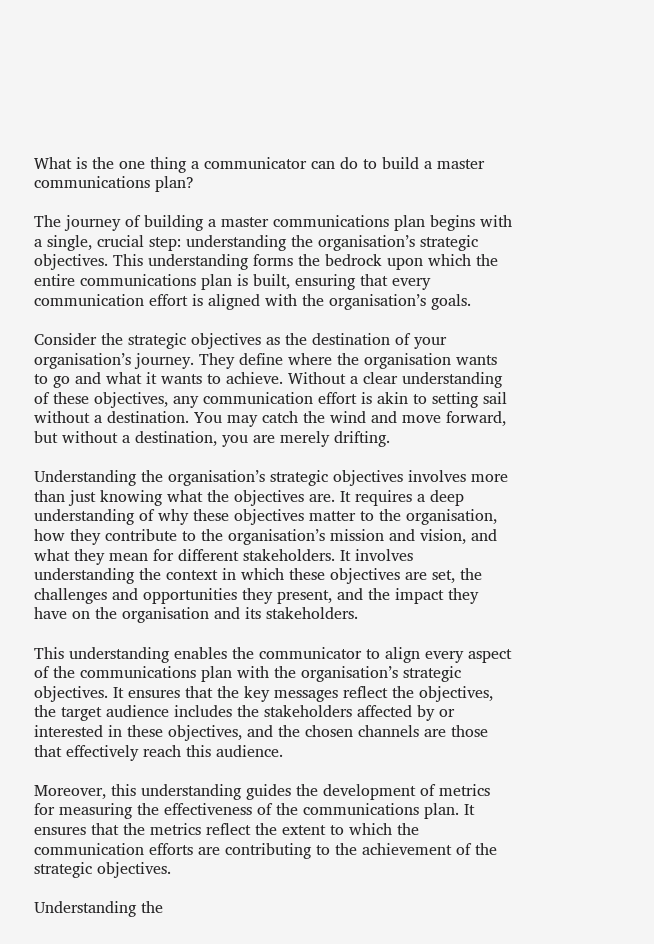What is the one thing a communicator can do to build a master communications plan?

The journey of building a master communications plan begins with a single, crucial step: understanding the organisation’s strategic objectives. This understanding forms the bedrock upon which the entire communications plan is built, ensuring that every communication effort is aligned with the organisation’s goals.

Consider the strategic objectives as the destination of your organisation’s journey. They define where the organisation wants to go and what it wants to achieve. Without a clear understanding of these objectives, any communication effort is akin to setting sail without a destination. You may catch the wind and move forward, but without a destination, you are merely drifting.

Understanding the organisation’s strategic objectives involves more than just knowing what the objectives are. It requires a deep understanding of why these objectives matter to the organisation, how they contribute to the organisation’s mission and vision, and what they mean for different stakeholders. It involves understanding the context in which these objectives are set, the challenges and opportunities they present, and the impact they have on the organisation and its stakeholders.

This understanding enables the communicator to align every aspect of the communications plan with the organisation’s strategic objectives. It ensures that the key messages reflect the objectives, the target audience includes the stakeholders affected by or interested in these objectives, and the chosen channels are those that effectively reach this audience.

Moreover, this understanding guides the development of metrics for measuring the effectiveness of the communications plan. It ensures that the metrics reflect the extent to which the communication efforts are contributing to the achievement of the strategic objectives.

Understanding the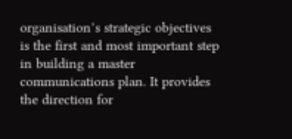organisation’s strategic objectives is the first and most important step in building a master communications plan. It provides the direction for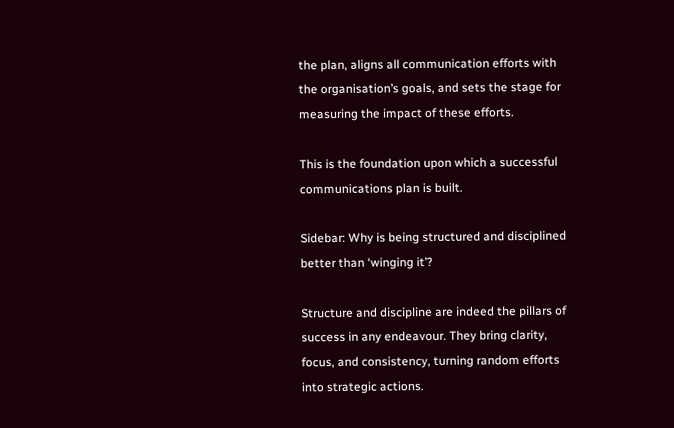the plan, aligns all communication efforts with the organisation’s goals, and sets the stage for measuring the impact of these efforts.

This is the foundation upon which a successful communications plan is built.

Sidebar: Why is being structured and disciplined better than ‘winging it’?

Structure and discipline are indeed the pillars of success in any endeavour. They bring clarity, focus, and consistency, turning random efforts into strategic actions.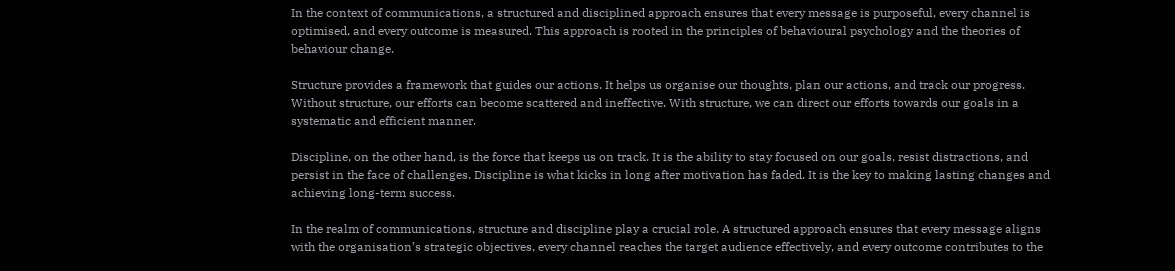In the context of communications, a structured and disciplined approach ensures that every message is purposeful, every channel is optimised, and every outcome is measured. This approach is rooted in the principles of behavioural psychology and the theories of behaviour change.

Structure provides a framework that guides our actions. It helps us organise our thoughts, plan our actions, and track our progress. Without structure, our efforts can become scattered and ineffective. With structure, we can direct our efforts towards our goals in a systematic and efficient manner.

Discipline, on the other hand, is the force that keeps us on track. It is the ability to stay focused on our goals, resist distractions, and persist in the face of challenges. Discipline is what kicks in long after motivation has faded. It is the key to making lasting changes and achieving long-term success.

In the realm of communications, structure and discipline play a crucial role. A structured approach ensures that every message aligns with the organisation’s strategic objectives, every channel reaches the target audience effectively, and every outcome contributes to the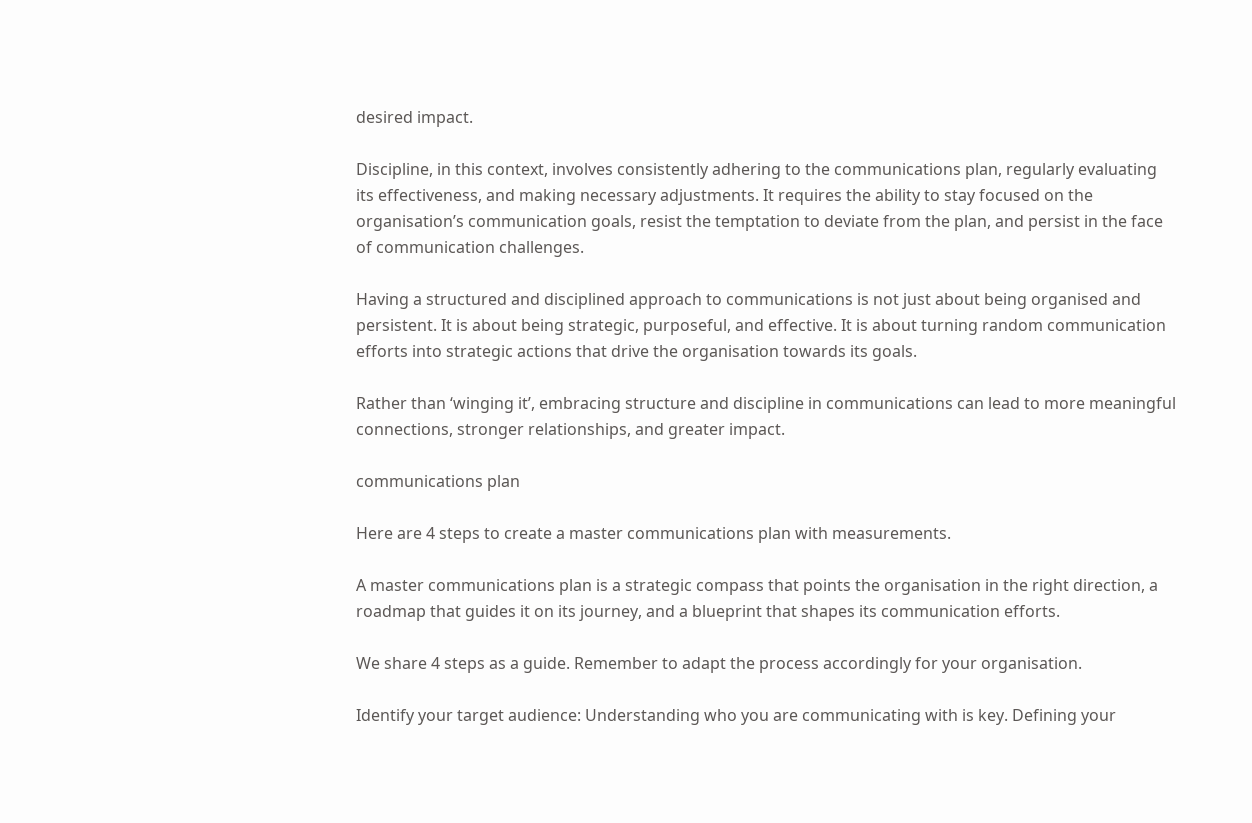desired impact.

Discipline, in this context, involves consistently adhering to the communications plan, regularly evaluating its effectiveness, and making necessary adjustments. It requires the ability to stay focused on the organisation’s communication goals, resist the temptation to deviate from the plan, and persist in the face of communication challenges.

Having a structured and disciplined approach to communications is not just about being organised and persistent. It is about being strategic, purposeful, and effective. It is about turning random communication efforts into strategic actions that drive the organisation towards its goals.

Rather than ‘winging it’, embracing structure and discipline in communications can lead to more meaningful connections, stronger relationships, and greater impact.

communications plan

Here are 4 steps to create a master communications plan with measurements.

A master communications plan is a strategic compass that points the organisation in the right direction, a roadmap that guides it on its journey, and a blueprint that shapes its communication efforts.

We share 4 steps as a guide. Remember to adapt the process accordingly for your organisation.

Identify your target audience: Understanding who you are communicating with is key. Defining your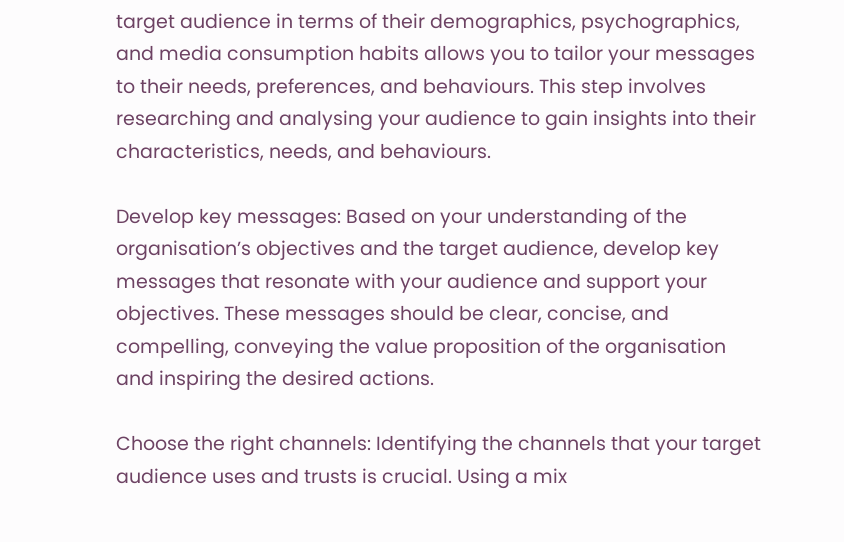target audience in terms of their demographics, psychographics, and media consumption habits allows you to tailor your messages to their needs, preferences, and behaviours. This step involves researching and analysing your audience to gain insights into their characteristics, needs, and behaviours.

Develop key messages: Based on your understanding of the organisation’s objectives and the target audience, develop key messages that resonate with your audience and support your objectives. These messages should be clear, concise, and compelling, conveying the value proposition of the organisation and inspiring the desired actions.

Choose the right channels: Identifying the channels that your target audience uses and trusts is crucial. Using a mix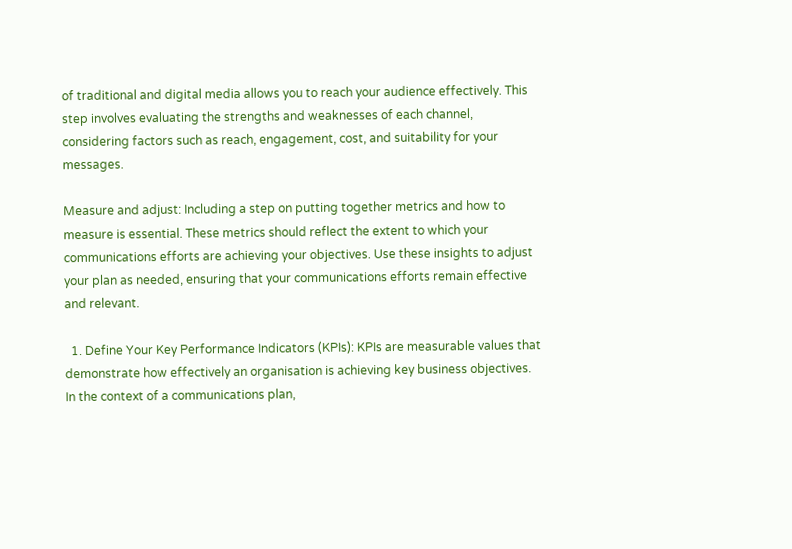of traditional and digital media allows you to reach your audience effectively. This step involves evaluating the strengths and weaknesses of each channel, considering factors such as reach, engagement, cost, and suitability for your messages.

Measure and adjust: Including a step on putting together metrics and how to measure is essential. These metrics should reflect the extent to which your communications efforts are achieving your objectives. Use these insights to adjust your plan as needed, ensuring that your communications efforts remain effective and relevant.

  1. Define Your Key Performance Indicators (KPIs): KPIs are measurable values that demonstrate how effectively an organisation is achieving key business objectives. In the context of a communications plan,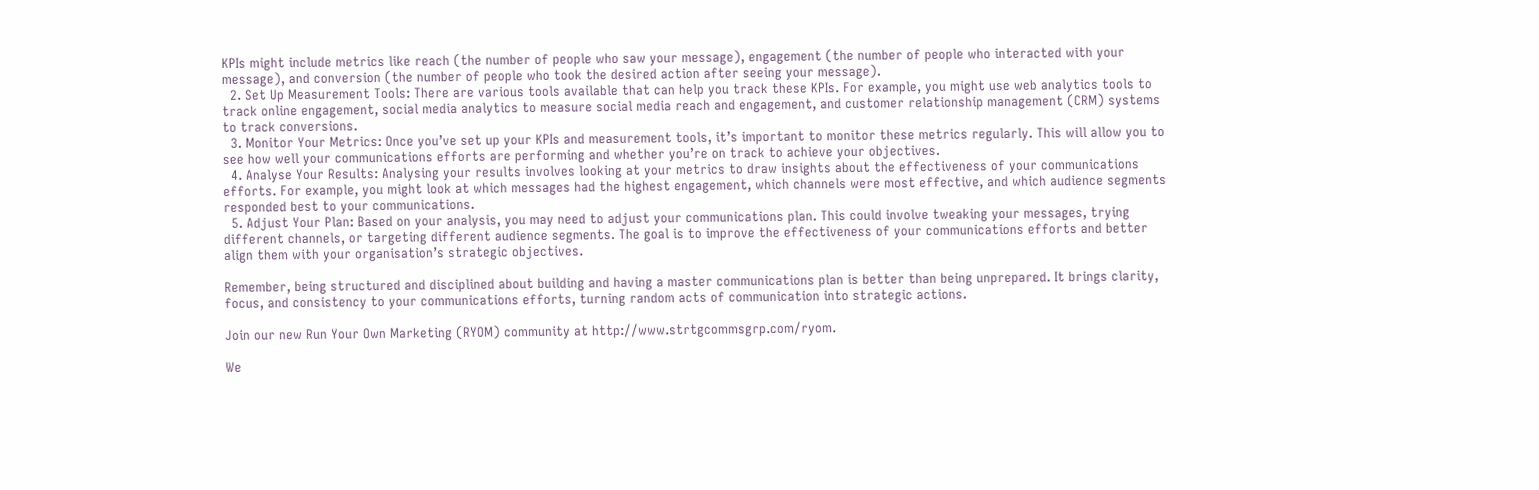KPIs might include metrics like reach (the number of people who saw your message), engagement (the number of people who interacted with your message), and conversion (the number of people who took the desired action after seeing your message).
  2. Set Up Measurement Tools: There are various tools available that can help you track these KPIs. For example, you might use web analytics tools to track online engagement, social media analytics to measure social media reach and engagement, and customer relationship management (CRM) systems to track conversions.
  3. Monitor Your Metrics: Once you’ve set up your KPIs and measurement tools, it’s important to monitor these metrics regularly. This will allow you to see how well your communications efforts are performing and whether you’re on track to achieve your objectives.
  4. Analyse Your Results: Analysing your results involves looking at your metrics to draw insights about the effectiveness of your communications efforts. For example, you might look at which messages had the highest engagement, which channels were most effective, and which audience segments responded best to your communications.
  5. Adjust Your Plan: Based on your analysis, you may need to adjust your communications plan. This could involve tweaking your messages, trying different channels, or targeting different audience segments. The goal is to improve the effectiveness of your communications efforts and better align them with your organisation’s strategic objectives.

Remember, being structured and disciplined about building and having a master communications plan is better than being unprepared. It brings clarity, focus, and consistency to your communications efforts, turning random acts of communication into strategic actions.

Join our new Run Your Own Marketing (RYOM) community at http://www.strtgcommsgrp.com/ryom.

We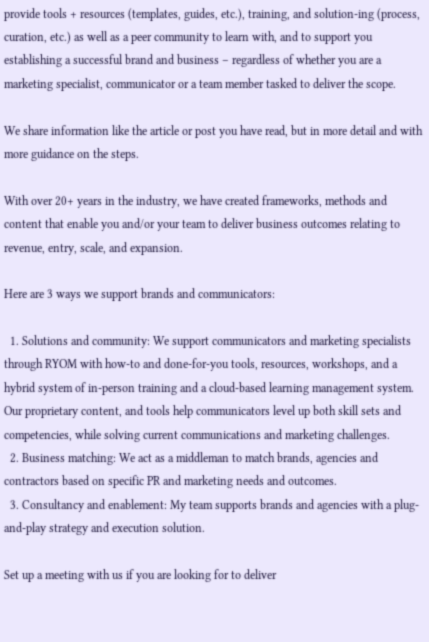provide tools + resources (templates, guides, etc.), training, and solution-ing (process, curation, etc.) as well as a peer community to learn with, and to support you establishing a successful brand and business – regardless of whether you are a marketing specialist, communicator or a team member tasked to deliver the scope.

We share information like the article or post you have read, but in more detail and with more guidance on the steps.

With over 20+ years in the industry, we have created frameworks, methods and content that enable you and/or your team to deliver business outcomes relating to revenue, entry, scale, and expansion.

Here are 3 ways we support brands and communicators:

  1. Solutions and community: We support communicators and marketing specialists through RYOM with how-to and done-for-you tools, resources, workshops, and a hybrid system of in-person training and a cloud-based learning management system. Our proprietary content, and tools help communicators level up both skill sets and competencies, while solving current communications and marketing challenges.
  2. Business matching: We act as a middleman to match brands, agencies and contractors based on specific PR and marketing needs and outcomes.
  3. Consultancy and enablement: My team supports brands and agencies with a plug-and-play strategy and execution solution.

Set up a meeting with us if you are looking for to deliver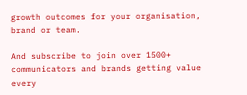growth outcomes for your organisation, brand or team.

And subscribe to join over 1500+ communicators and brands getting value every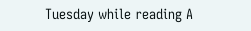Tuesday while reading A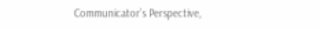Communicator’s Perspective,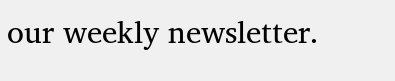our weekly newsletter.